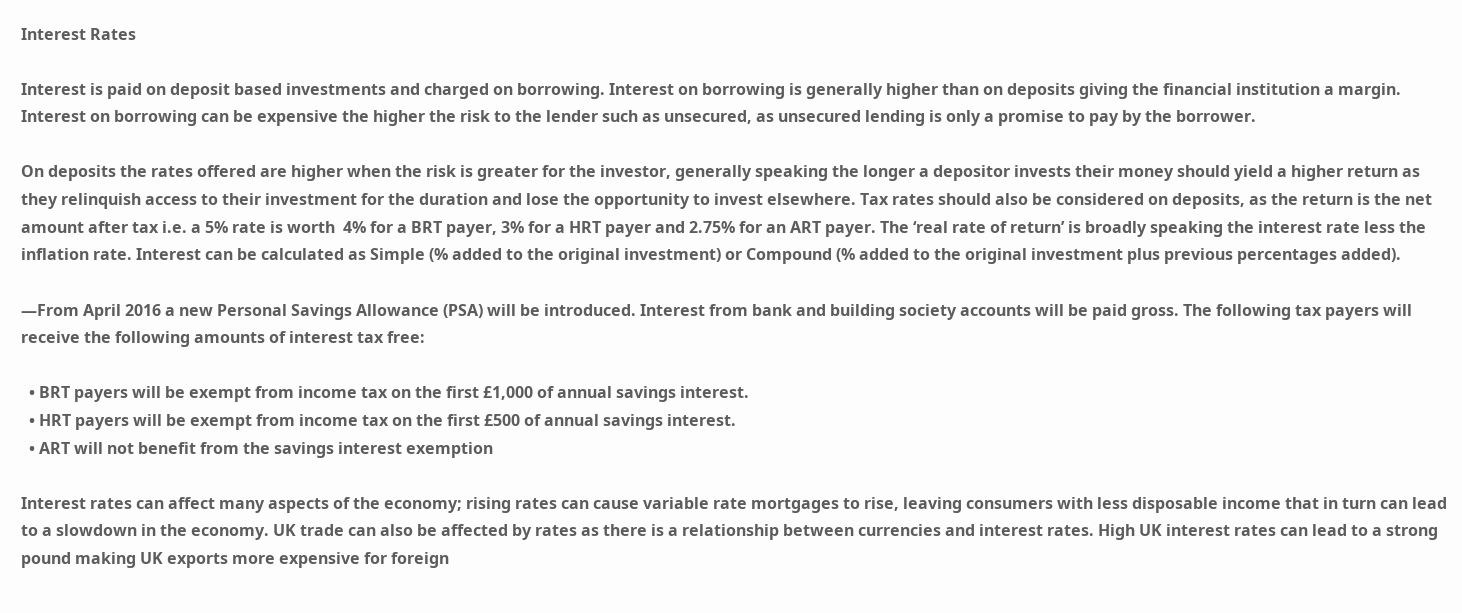Interest Rates

Interest is paid on deposit based investments and charged on borrowing. Interest on borrowing is generally higher than on deposits giving the financial institution a margin. Interest on borrowing can be expensive the higher the risk to the lender such as unsecured, as unsecured lending is only a promise to pay by the borrower.

On deposits the rates offered are higher when the risk is greater for the investor, generally speaking the longer a depositor invests their money should yield a higher return as they relinquish access to their investment for the duration and lose the opportunity to invest elsewhere. Tax rates should also be considered on deposits, as the return is the net amount after tax i.e. a 5% rate is worth  4% for a BRT payer, 3% for a HRT payer and 2.75% for an ART payer. The ‘real rate of return’ is broadly speaking the interest rate less the inflation rate. Interest can be calculated as Simple (% added to the original investment) or Compound (% added to the original investment plus previous percentages added).

—From April 2016 a new Personal Savings Allowance (PSA) will be introduced. Interest from bank and building society accounts will be paid gross. The following tax payers will receive the following amounts of interest tax free:

  • BRT payers will be exempt from income tax on the first £1,000 of annual savings interest.
  • HRT payers will be exempt from income tax on the first £500 of annual savings interest.
  • ART will not benefit from the savings interest exemption

Interest rates can affect many aspects of the economy; rising rates can cause variable rate mortgages to rise, leaving consumers with less disposable income that in turn can lead to a slowdown in the economy. UK trade can also be affected by rates as there is a relationship between currencies and interest rates. High UK interest rates can lead to a strong pound making UK exports more expensive for foreign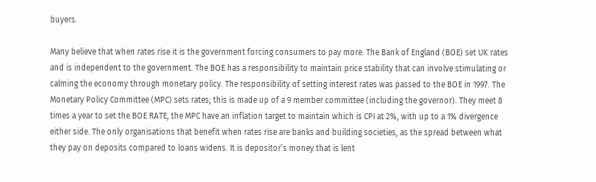buyers.

Many believe that when rates rise it is the government forcing consumers to pay more. The Bank of England (BOE) set UK rates and is independent to the government. The BOE has a responsibility to maintain price stability that can involve stimulating or calming the economy through monetary policy. The responsibility of setting interest rates was passed to the BOE in 1997. The Monetary Policy Committee (MPC) sets rates; this is made up of a 9 member committee (including the governor). They meet 8 times a year to set the BOE RATE, the MPC have an inflation target to maintain which is CPI at 2%, with up to a 1% divergence either side. The only organisations that benefit when rates rise are banks and building societies, as the spread between what they pay on deposits compared to loans widens. It is depositor’s money that is lent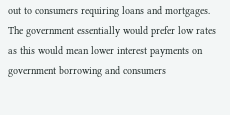out to consumers requiring loans and mortgages. The government essentially would prefer low rates as this would mean lower interest payments on government borrowing and consumers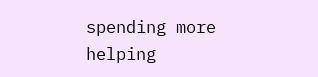spending more helping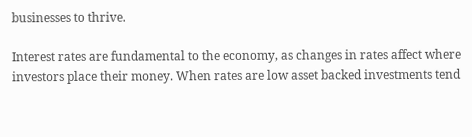businesses to thrive.

Interest rates are fundamental to the economy, as changes in rates affect where investors place their money. When rates are low asset backed investments tend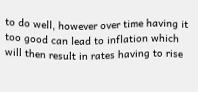to do well, however over time having it too good can lead to inflation which will then result in rates having to rise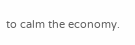to calm the economy.